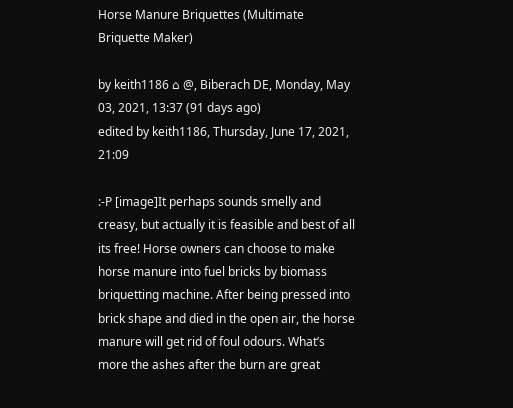Horse Manure Briquettes (Multimate Briquette Maker)

by keith1186 ⌂ @, Biberach DE, Monday, May 03, 2021, 13:37 (91 days ago)
edited by keith1186, Thursday, June 17, 2021, 21:09

:-P [image]It perhaps sounds smelly and creasy, but actually it is feasible and best of all its free! Horse owners can choose to make horse manure into fuel bricks by biomass briquetting machine. After being pressed into brick shape and died in the open air, the horse manure will get rid of foul odours. What’s more the ashes after the burn are great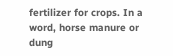fertilizer for crops. In a word, horse manure or dung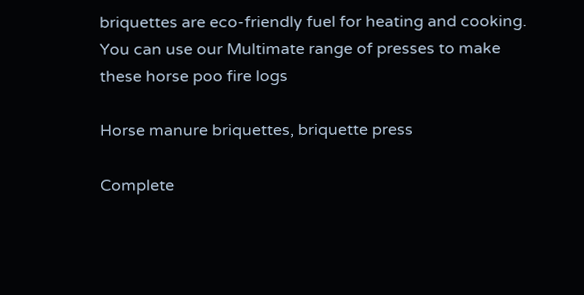briquettes are eco-friendly fuel for heating and cooking.
You can use our Multimate range of presses to make these horse poo fire logs

Horse manure briquettes, briquette press

Complete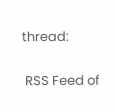thread:

 RSS Feed of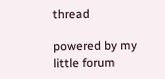thread

powered by my little forum